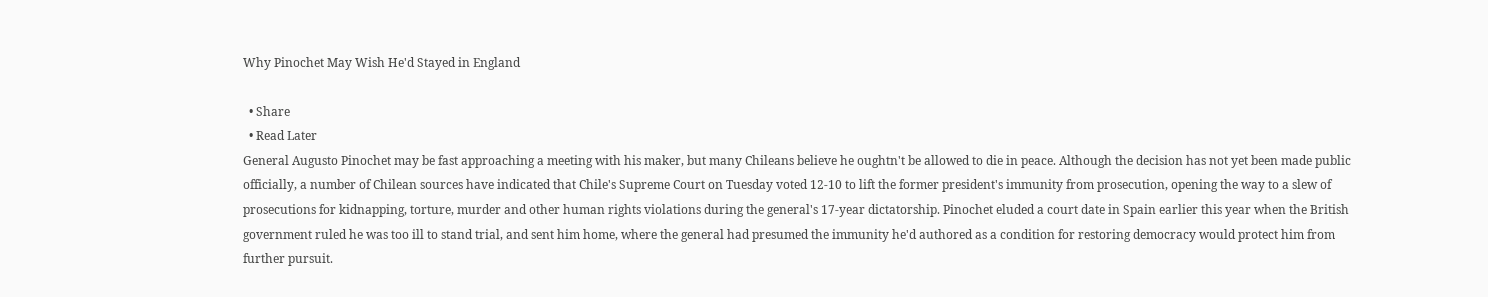Why Pinochet May Wish He'd Stayed in England

  • Share
  • Read Later
General Augusto Pinochet may be fast approaching a meeting with his maker, but many Chileans believe he oughtn't be allowed to die in peace. Although the decision has not yet been made public officially, a number of Chilean sources have indicated that Chile's Supreme Court on Tuesday voted 12-10 to lift the former president's immunity from prosecution, opening the way to a slew of prosecutions for kidnapping, torture, murder and other human rights violations during the general's 17-year dictatorship. Pinochet eluded a court date in Spain earlier this year when the British government ruled he was too ill to stand trial, and sent him home, where the general had presumed the immunity he'd authored as a condition for restoring democracy would protect him from further pursuit.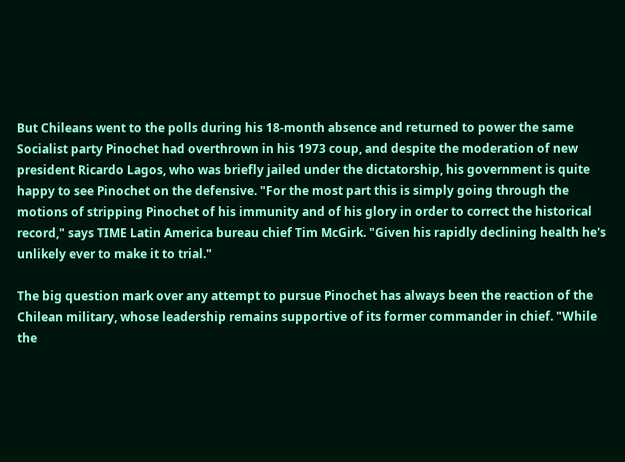But Chileans went to the polls during his 18-month absence and returned to power the same Socialist party Pinochet had overthrown in his 1973 coup, and despite the moderation of new president Ricardo Lagos, who was briefly jailed under the dictatorship, his government is quite happy to see Pinochet on the defensive. "For the most part this is simply going through the motions of stripping Pinochet of his immunity and of his glory in order to correct the historical record," says TIME Latin America bureau chief Tim McGirk. "Given his rapidly declining health he's unlikely ever to make it to trial."

The big question mark over any attempt to pursue Pinochet has always been the reaction of the Chilean military, whose leadership remains supportive of its former commander in chief. "While the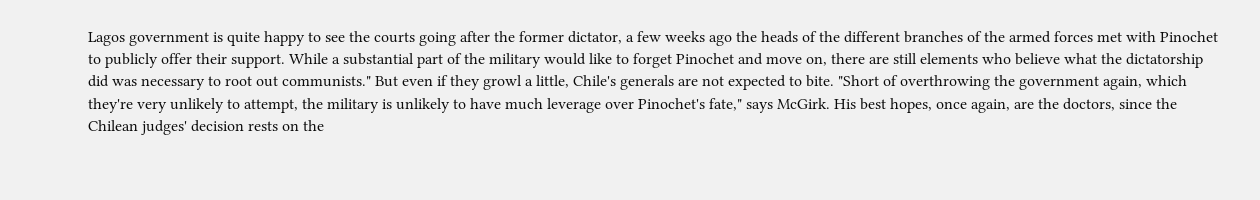Lagos government is quite happy to see the courts going after the former dictator, a few weeks ago the heads of the different branches of the armed forces met with Pinochet to publicly offer their support. While a substantial part of the military would like to forget Pinochet and move on, there are still elements who believe what the dictatorship did was necessary to root out communists." But even if they growl a little, Chile's generals are not expected to bite. "Short of overthrowing the government again, which they're very unlikely to attempt, the military is unlikely to have much leverage over Pinochet's fate," says McGirk. His best hopes, once again, are the doctors, since the Chilean judges' decision rests on the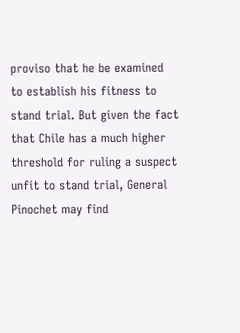proviso that he be examined to establish his fitness to stand trial. But given the fact that Chile has a much higher threshold for ruling a suspect unfit to stand trial, General Pinochet may find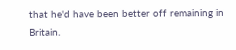that he'd have been better off remaining in Britain.